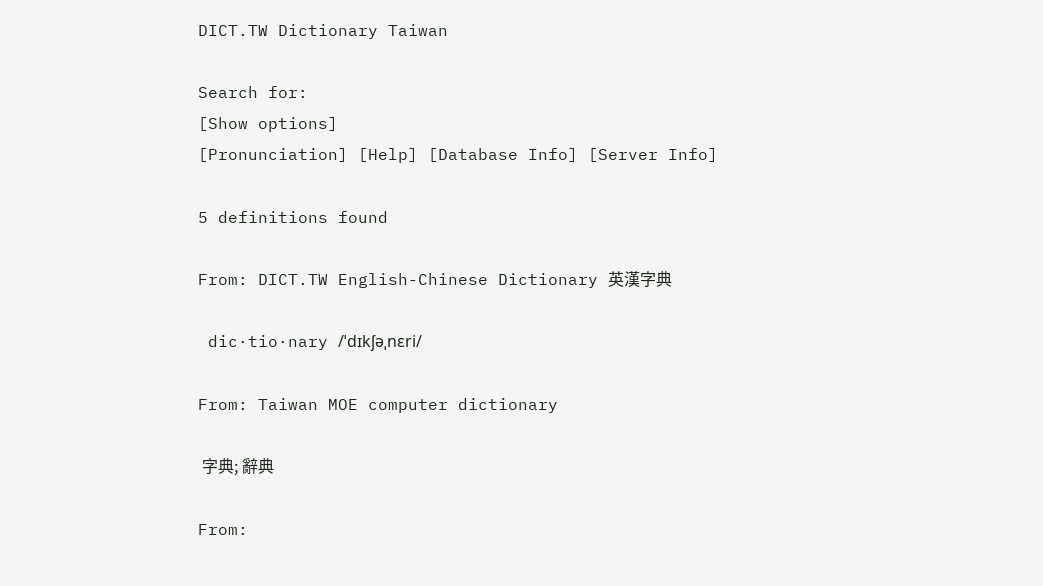DICT.TW Dictionary Taiwan

Search for:
[Show options]
[Pronunciation] [Help] [Database Info] [Server Info]

5 definitions found

From: DICT.TW English-Chinese Dictionary 英漢字典

 dic·tio·nary /ˈdɪkʃəˌnɛri/

From: Taiwan MOE computer dictionary

 字典; 辭典

From: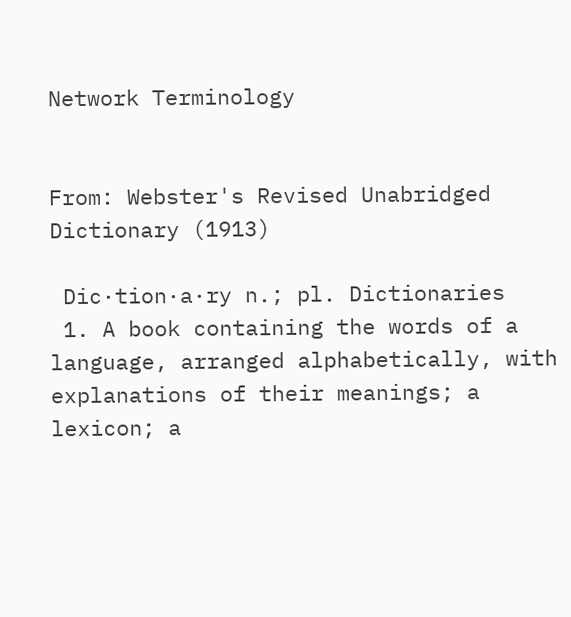Network Terminology


From: Webster's Revised Unabridged Dictionary (1913)

 Dic·tion·a·ry n.; pl. Dictionaries
 1. A book containing the words of a language, arranged alphabetically, with explanations of their meanings; a lexicon; a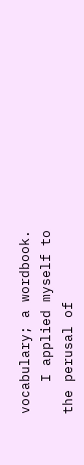vocabulary; a wordbook.
    I applied myself to the perusal of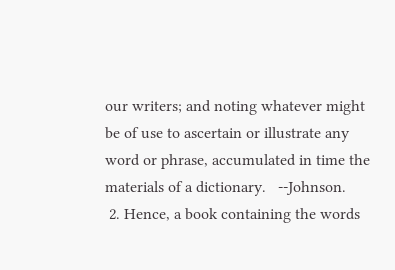our writers; and noting whatever might be of use to ascertain or illustrate any word or phrase, accumulated in time the materials of a dictionary.   --Johnson.
 2. Hence, a book containing the words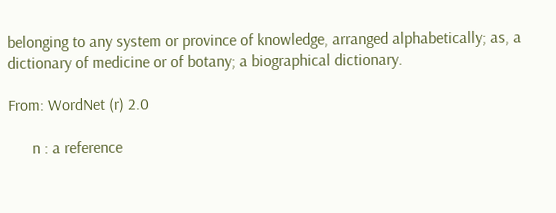belonging to any system or province of knowledge, arranged alphabetically; as, a dictionary of medicine or of botany; a biographical dictionary.

From: WordNet (r) 2.0

      n : a reference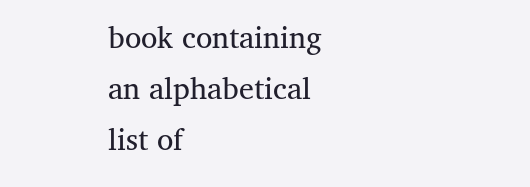book containing an alphabetical list of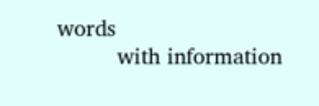words
          with information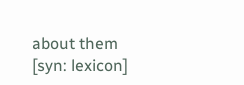about them [syn: lexicon]